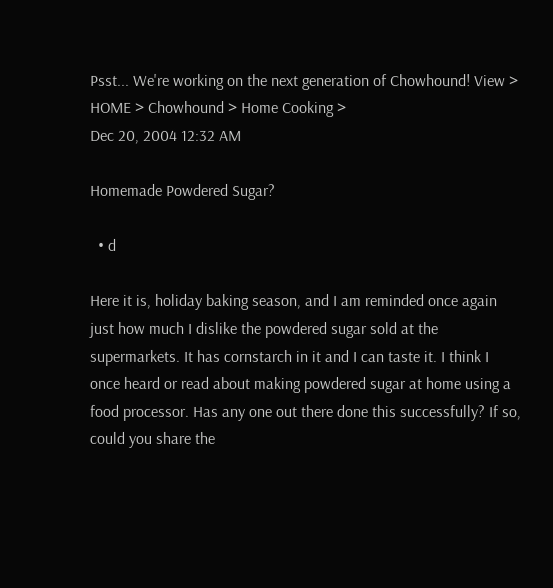Psst... We're working on the next generation of Chowhound! View >
HOME > Chowhound > Home Cooking >
Dec 20, 2004 12:32 AM

Homemade Powdered Sugar?

  • d

Here it is, holiday baking season, and I am reminded once again just how much I dislike the powdered sugar sold at the supermarkets. It has cornstarch in it and I can taste it. I think I once heard or read about making powdered sugar at home using a food processor. Has any one out there done this successfully? If so, could you share the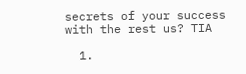secrets of your success with the rest us? TIA

  1.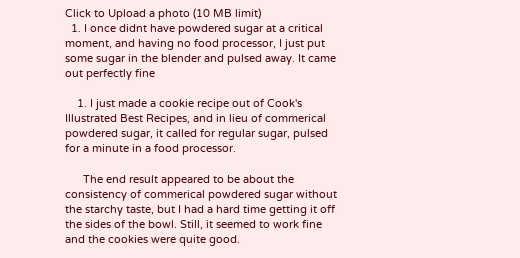Click to Upload a photo (10 MB limit)
  1. I once didnt have powdered sugar at a critical moment, and having no food processor, I just put some sugar in the blender and pulsed away. It came out perfectly fine

    1. I just made a cookie recipe out of Cook's Illustrated Best Recipes, and in lieu of commerical powdered sugar, it called for regular sugar, pulsed for a minute in a food processor.

      The end result appeared to be about the consistency of commerical powdered sugar without the starchy taste, but I had a hard time getting it off the sides of the bowl. Still, it seemed to work fine and the cookies were quite good.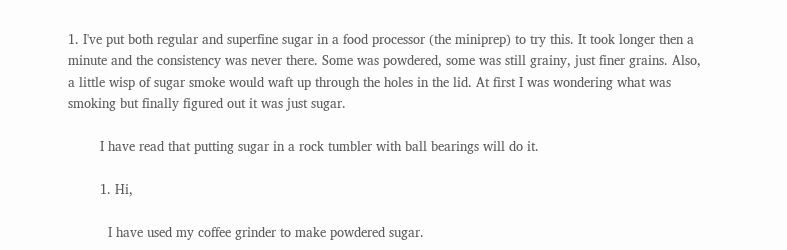1. I've put both regular and superfine sugar in a food processor (the miniprep) to try this. It took longer then a minute and the consistency was never there. Some was powdered, some was still grainy, just finer grains. Also, a little wisp of sugar smoke would waft up through the holes in the lid. At first I was wondering what was smoking but finally figured out it was just sugar.

        I have read that putting sugar in a rock tumbler with ball bearings will do it.

        1. Hi,

          I have used my coffee grinder to make powdered sugar.